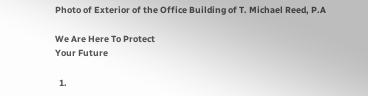Photo of Exterior of the Office Building of T. Michael Reed, P.A

We Are Here To Protect
Your Future

  1.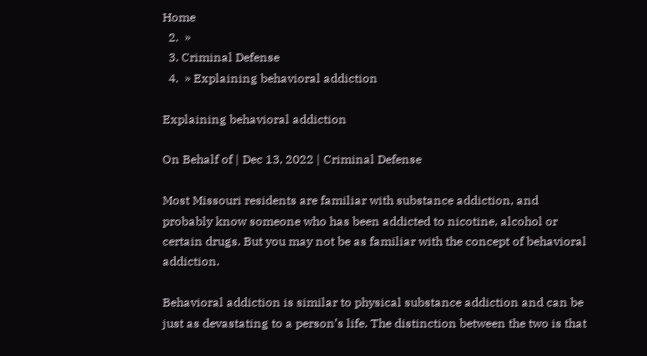Home
  2.  »
  3. Criminal Defense
  4.  » Explaining behavioral addiction

Explaining behavioral addiction

On Behalf of | Dec 13, 2022 | Criminal Defense

Most Missouri residents are familiar with substance addiction, and probably know someone who has been addicted to nicotine, alcohol or certain drugs. But you may not be as familiar with the concept of behavioral addiction.

Behavioral addiction is similar to physical substance addiction and can be just as devastating to a person’s life. The distinction between the two is that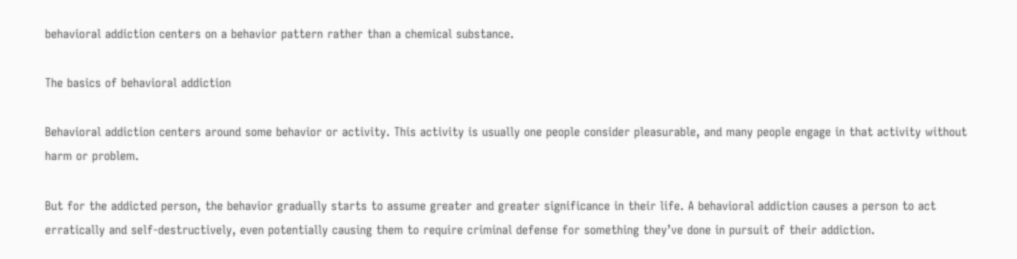behavioral addiction centers on a behavior pattern rather than a chemical substance.

The basics of behavioral addiction

Behavioral addiction centers around some behavior or activity. This activity is usually one people consider pleasurable, and many people engage in that activity without harm or problem.

But for the addicted person, the behavior gradually starts to assume greater and greater significance in their life. A behavioral addiction causes a person to act erratically and self-destructively, even potentially causing them to require criminal defense for something they’ve done in pursuit of their addiction.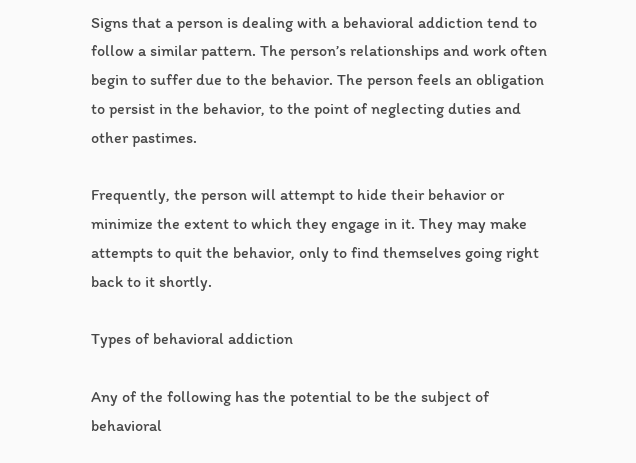Signs that a person is dealing with a behavioral addiction tend to follow a similar pattern. The person’s relationships and work often begin to suffer due to the behavior. The person feels an obligation to persist in the behavior, to the point of neglecting duties and other pastimes.

Frequently, the person will attempt to hide their behavior or minimize the extent to which they engage in it. They may make attempts to quit the behavior, only to find themselves going right back to it shortly.

Types of behavioral addiction

Any of the following has the potential to be the subject of behavioral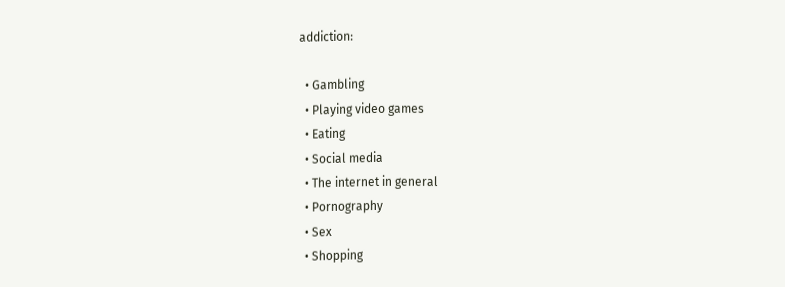addiction:

  • Gambling
  • Playing video games
  • Eating
  • Social media
  • The internet in general
  • Pornography
  • Sex
  • Shopping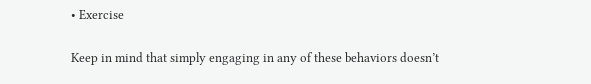• Exercise

Keep in mind that simply engaging in any of these behaviors doesn’t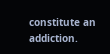constitute an addiction.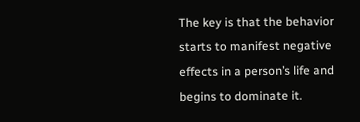The key is that the behavior starts to manifest negative effects in a person’s life and begins to dominate it.